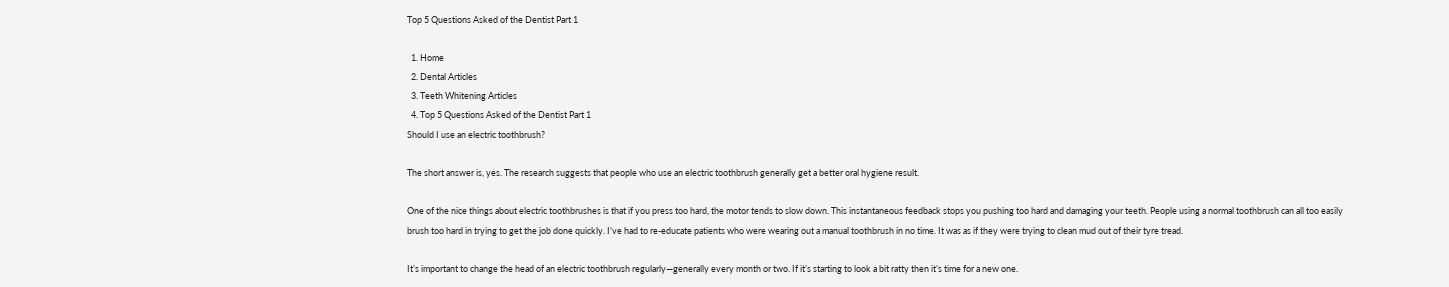Top 5 Questions Asked of the Dentist Part 1

  1. Home
  2. Dental Articles
  3. Teeth Whitening Articles
  4. Top 5 Questions Asked of the Dentist Part 1
Should I use an electric toothbrush?

The short answer is, yes. The research suggests that people who use an electric toothbrush generally get a better oral hygiene result.

One of the nice things about electric toothbrushes is that if you press too hard, the motor tends to slow down. This instantaneous feedback stops you pushing too hard and damaging your teeth. People using a normal toothbrush can all too easily brush too hard in trying to get the job done quickly. I’ve had to re-educate patients who were wearing out a manual toothbrush in no time. It was as if they were trying to clean mud out of their tyre tread.

It’s important to change the head of an electric toothbrush regularly—generally every month or two. If it’s starting to look a bit ratty then it’s time for a new one.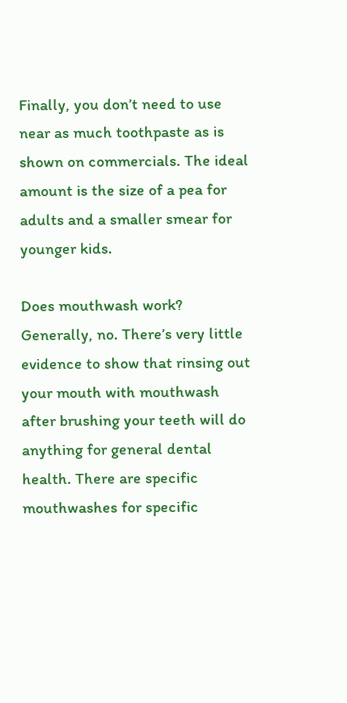Finally, you don’t need to use near as much toothpaste as is shown on commercials. The ideal amount is the size of a pea for adults and a smaller smear for younger kids.

Does mouthwash work?
Generally, no. There’s very little evidence to show that rinsing out your mouth with mouthwash after brushing your teeth will do anything for general dental health. There are specific mouthwashes for specific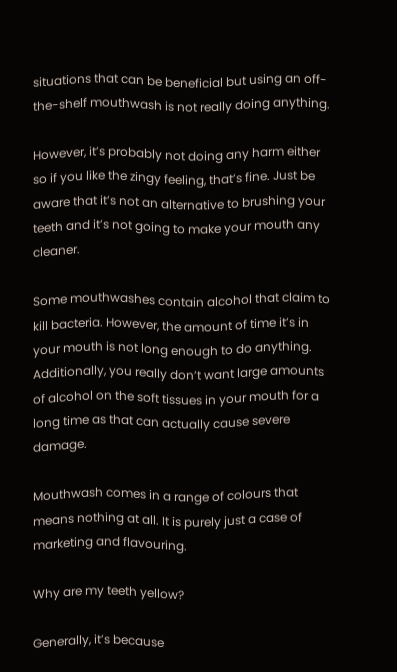situations that can be beneficial but using an off-the-shelf mouthwash is not really doing anything.

However, it’s probably not doing any harm either so if you like the zingy feeling, that’s fine. Just be aware that it’s not an alternative to brushing your teeth and it’s not going to make your mouth any cleaner.

Some mouthwashes contain alcohol that claim to kill bacteria. However, the amount of time it’s in your mouth is not long enough to do anything. Additionally, you really don’t want large amounts of alcohol on the soft tissues in your mouth for a long time as that can actually cause severe damage.

Mouthwash comes in a range of colours that means nothing at all. It is purely just a case of marketing and flavouring.

Why are my teeth yellow?

Generally, it’s because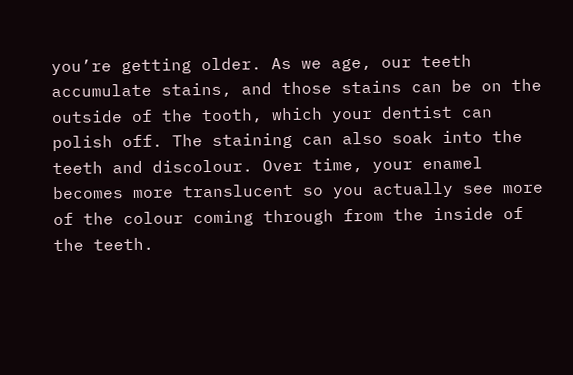you’re getting older. As we age, our teeth accumulate stains, and those stains can be on the outside of the tooth, which your dentist can polish off. The staining can also soak into the teeth and discolour. Over time, your enamel becomes more translucent so you actually see more of the colour coming through from the inside of the teeth.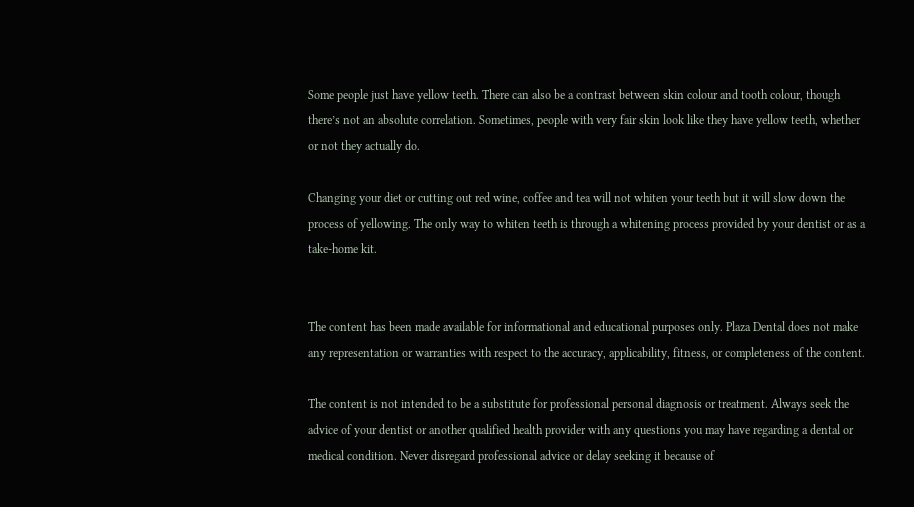Some people just have yellow teeth. There can also be a contrast between skin colour and tooth colour, though there’s not an absolute correlation. Sometimes, people with very fair skin look like they have yellow teeth, whether or not they actually do.

Changing your diet or cutting out red wine, coffee and tea will not whiten your teeth but it will slow down the process of yellowing. The only way to whiten teeth is through a whitening process provided by your dentist or as a take-home kit.


The content has been made available for informational and educational purposes only. Plaza Dental does not make any representation or warranties with respect to the accuracy, applicability, fitness, or completeness of the content.

The content is not intended to be a substitute for professional personal diagnosis or treatment. Always seek the advice of your dentist or another qualified health provider with any questions you may have regarding a dental or medical condition. Never disregard professional advice or delay seeking it because of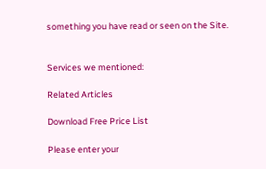something you have read or seen on the Site.


Services we mentioned:

Related Articles

Download Free Price List

Please enter your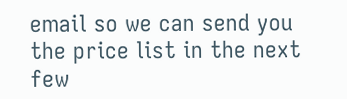email so we can send you the price list in the next few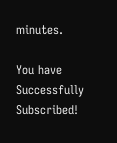minutes.

You have Successfully Subscribed!